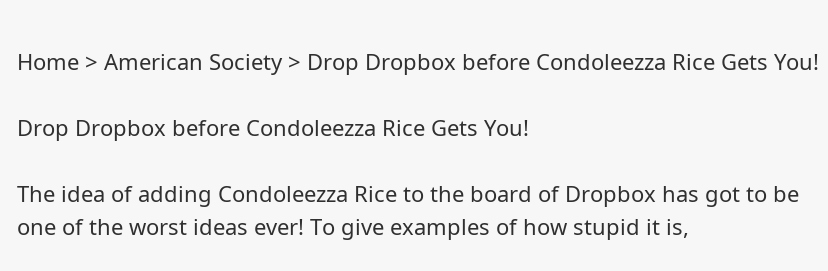Home > American Society > Drop Dropbox before Condoleezza Rice Gets You!

Drop Dropbox before Condoleezza Rice Gets You!

The idea of adding Condoleezza Rice to the board of Dropbox has got to be one of the worst ideas ever! To give examples of how stupid it is,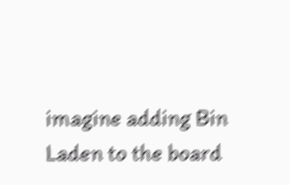imagine adding Bin Laden to the board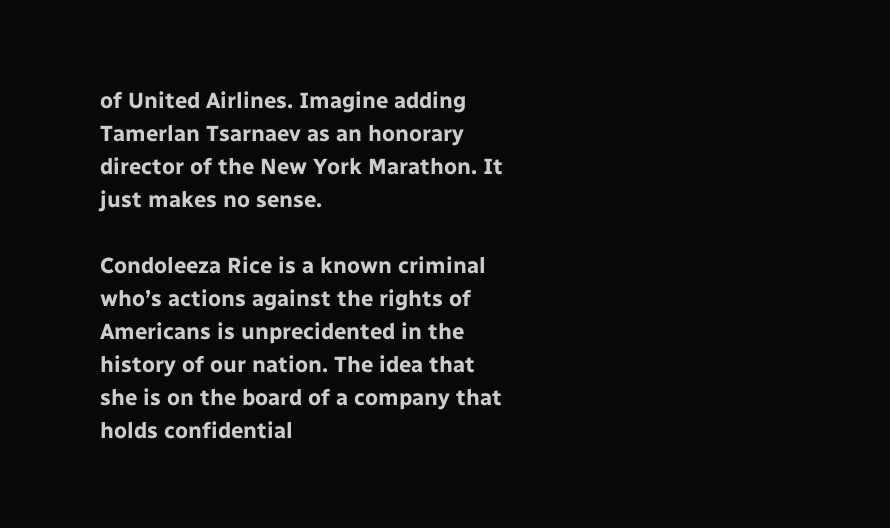of United Airlines. Imagine adding Tamerlan Tsarnaev as an honorary director of the New York Marathon. It just makes no sense.

Condoleeza Rice is a known criminal who’s actions against the rights of Americans is unprecidented in the history of our nation. The idea that she is on the board of a company that holds confidential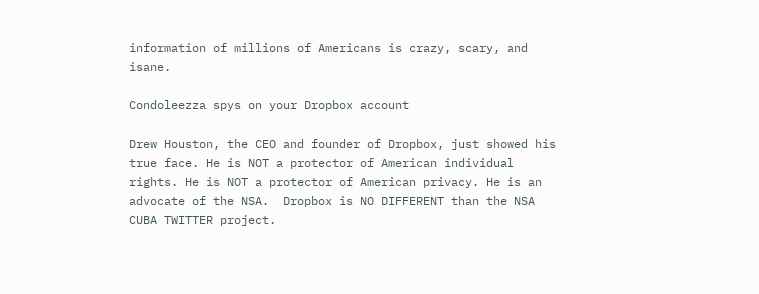information of millions of Americans is crazy, scary, and isane.

Condoleezza spys on your Dropbox account

Drew Houston, the CEO and founder of Dropbox, just showed his true face. He is NOT a protector of American individual rights. He is NOT a protector of American privacy. He is an advocate of the NSA.  Dropbox is NO DIFFERENT than the NSA CUBA TWITTER project.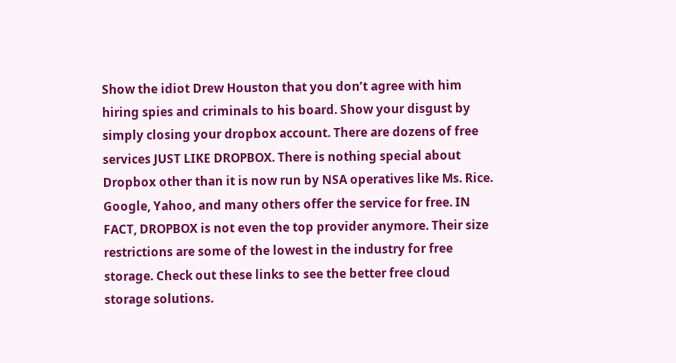Show the idiot Drew Houston that you don’t agree with him hiring spies and criminals to his board. Show your disgust by simply closing your dropbox account. There are dozens of free services JUST LIKE DROPBOX. There is nothing special about Dropbox other than it is now run by NSA operatives like Ms. Rice. Google, Yahoo, and many others offer the service for free. IN FACT, DROPBOX is not even the top provider anymore. Their size restrictions are some of the lowest in the industry for free storage. Check out these links to see the better free cloud storage solutions.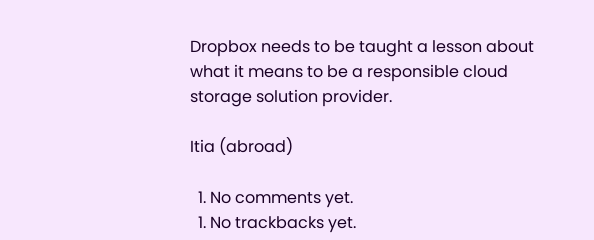Dropbox needs to be taught a lesson about what it means to be a responsible cloud storage solution provider.

Itia (abroad)

  1. No comments yet.
  1. No trackbacks yet.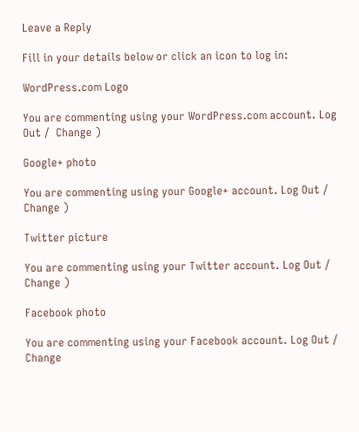Leave a Reply

Fill in your details below or click an icon to log in:

WordPress.com Logo

You are commenting using your WordPress.com account. Log Out /  Change )

Google+ photo

You are commenting using your Google+ account. Log Out /  Change )

Twitter picture

You are commenting using your Twitter account. Log Out /  Change )

Facebook photo

You are commenting using your Facebook account. Log Out /  Change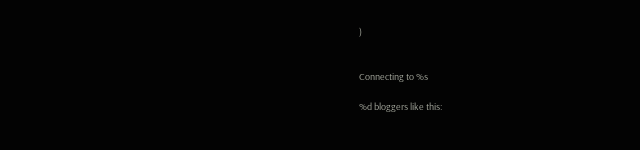)


Connecting to %s

%d bloggers like this: